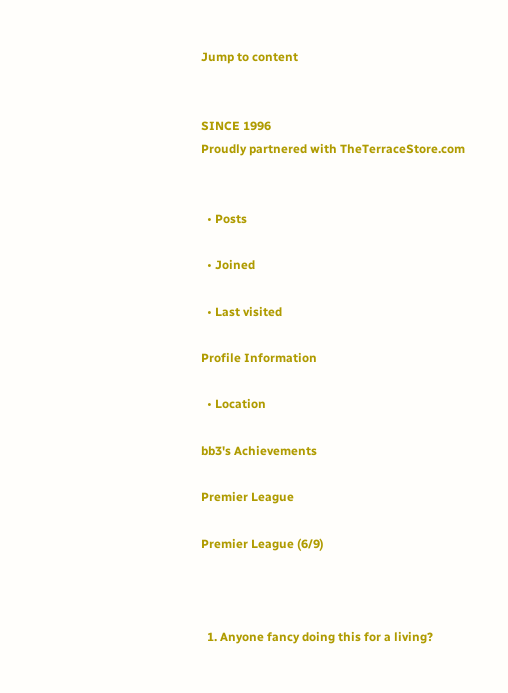Jump to content


SINCE 1996
Proudly partnered with TheTerraceStore.com


  • Posts

  • Joined

  • Last visited

Profile Information

  • Location

bb3's Achievements

Premier League

Premier League (6/9)



  1. Anyone fancy doing this for a living?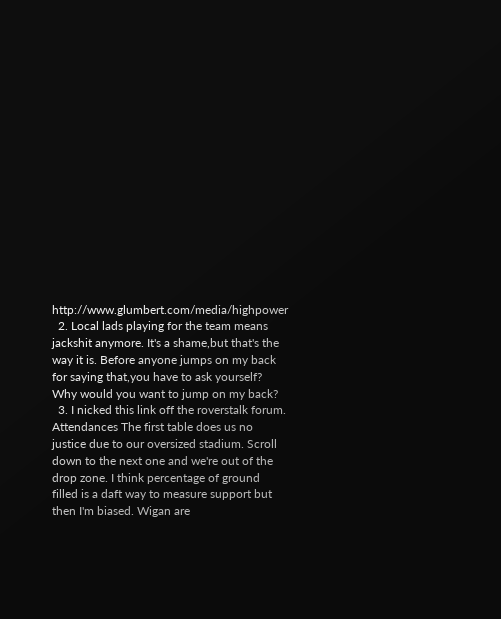http://www.glumbert.com/media/highpower
  2. Local lads playing for the team means jackshit anymore. It's a shame,but that's the way it is. Before anyone jumps on my back for saying that,you have to ask yourself? Why would you want to jump on my back?
  3. I nicked this link off the roverstalk forum. Attendances The first table does us no justice due to our oversized stadium. Scroll down to the next one and we're out of the drop zone. I think percentage of ground filled is a daft way to measure support but then I'm biased. Wigan are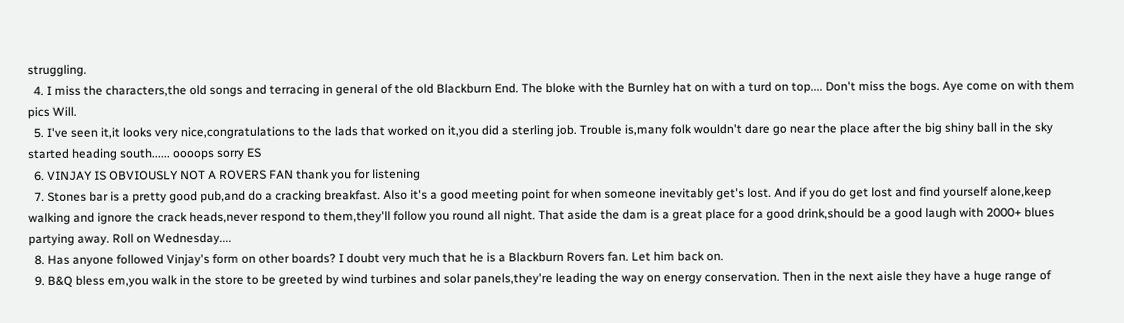struggling.
  4. I miss the characters,the old songs and terracing in general of the old Blackburn End. The bloke with the Burnley hat on with a turd on top.... Don't miss the bogs. Aye come on with them pics Will.
  5. I've seen it,it looks very nice,congratulations to the lads that worked on it,you did a sterling job. Trouble is,many folk wouldn't dare go near the place after the big shiny ball in the sky started heading south...... oooops sorry ES
  6. VINJAY IS OBVIOUSLY NOT A ROVERS FAN thank you for listening
  7. Stones bar is a pretty good pub,and do a cracking breakfast. Also it's a good meeting point for when someone inevitably get's lost. And if you do get lost and find yourself alone,keep walking and ignore the crack heads,never respond to them,they'll follow you round all night. That aside the dam is a great place for a good drink,should be a good laugh with 2000+ blues partying away. Roll on Wednesday....
  8. Has anyone followed Vinjay's form on other boards? I doubt very much that he is a Blackburn Rovers fan. Let him back on.
  9. B&Q bless em,you walk in the store to be greeted by wind turbines and solar panels,they're leading the way on energy conservation. Then in the next aisle they have a huge range of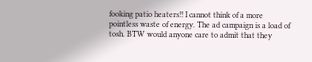fooking patio heaters!! I cannot think of a more pointless waste of energy. The ad campaign is a load of tosh. BTW would anyone care to admit that they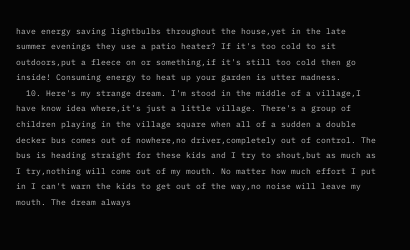have energy saving lightbulbs throughout the house,yet in the late summer evenings they use a patio heater? If it's too cold to sit outdoors,put a fleece on or something,if it's still too cold then go inside! Consuming energy to heat up your garden is utter madness.
  10. Here's my strange dream. I'm stood in the middle of a village,I have know idea where,it's just a little village. There's a group of children playing in the village square when all of a sudden a double decker bus comes out of nowhere,no driver,completely out of control. The bus is heading straight for these kids and I try to shout,but as much as I try,nothing will come out of my mouth. No matter how much effort I put in I can't warn the kids to get out of the way,no noise will leave my mouth. The dream always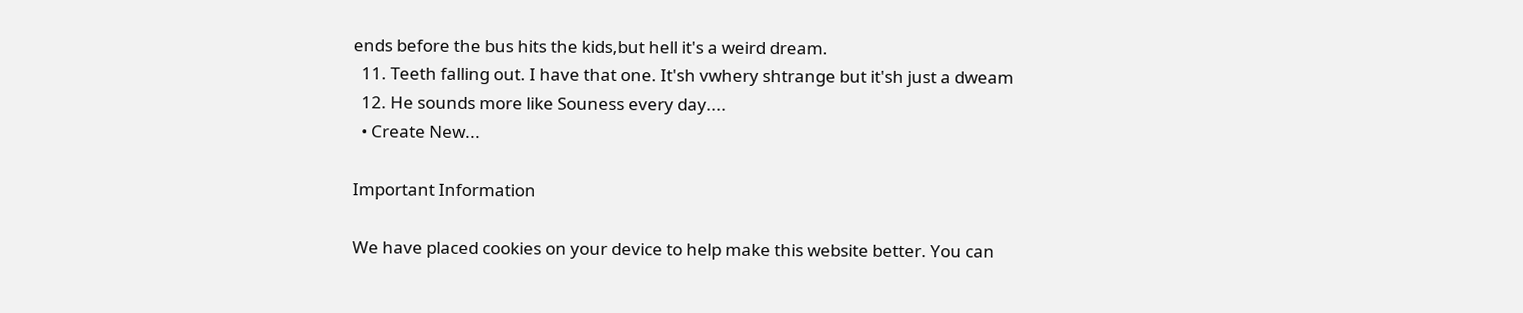ends before the bus hits the kids,but hell it's a weird dream.
  11. Teeth falling out. I have that one. It'sh vwhery shtrange but it'sh just a dweam
  12. He sounds more like Souness every day....
  • Create New...

Important Information

We have placed cookies on your device to help make this website better. You can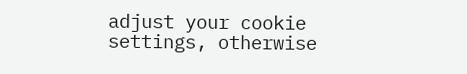adjust your cookie settings, otherwise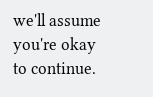we'll assume you're okay to continue.